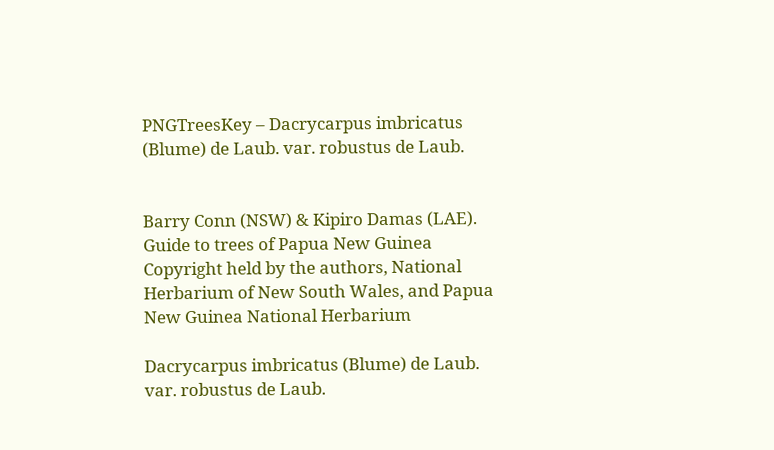PNGTreesKey – Dacrycarpus imbricatus (Blume) de Laub. var. robustus de Laub.


Barry Conn (NSW) & Kipiro Damas (LAE).
Guide to trees of Papua New Guinea
Copyright held by the authors, National Herbarium of New South Wales, and Papua New Guinea National Herbarium

Dacrycarpus imbricatus (Blume) de Laub. var. robustus de Laub.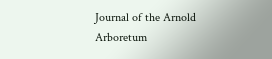Journal of the Arnold Arboretum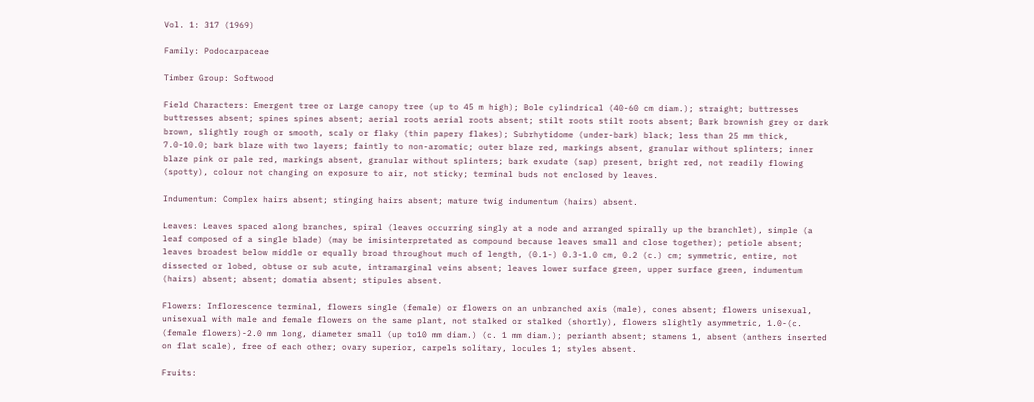Vol. 1: 317 (1969)

Family: Podocarpaceae

Timber Group: Softwood

Field Characters: Emergent tree or Large canopy tree (up to 45 m high); Bole cylindrical (40-60 cm diam.); straight; buttresses buttresses absent; spines spines absent; aerial roots aerial roots absent; stilt roots stilt roots absent; Bark brownish grey or dark brown, slightly rough or smooth, scaly or flaky (thin papery flakes); Subrhytidome (under-bark) black; less than 25 mm thick, 7.0-10.0; bark blaze with two layers; faintly to non-aromatic; outer blaze red, markings absent, granular without splinters; inner blaze pink or pale red, markings absent, granular without splinters; bark exudate (sap) present, bright red, not readily flowing (spotty), colour not changing on exposure to air, not sticky; terminal buds not enclosed by leaves.

Indumentum: Complex hairs absent; stinging hairs absent; mature twig indumentum (hairs) absent.

Leaves: Leaves spaced along branches, spiral (leaves occurring singly at a node and arranged spirally up the branchlet), simple (a leaf composed of a single blade) (may be imisinterpretated as compound because leaves small and close together); petiole absent; leaves broadest below middle or equally broad throughout much of length, (0.1-) 0.3-1.0 cm, 0.2 (c.) cm; symmetric, entire, not dissected or lobed, obtuse or sub acute, intramarginal veins absent; leaves lower surface green, upper surface green, indumentum (hairs) absent; absent; domatia absent; stipules absent.

Flowers: Inflorescence terminal, flowers single (female) or flowers on an unbranched axis (male), cones absent; flowers unisexual, unisexual with male and female flowers on the same plant, not stalked or stalked (shortly), flowers slightly asymmetric, 1.0-(c. (female flowers)-2.0 mm long, diameter small (up to10 mm diam.) (c. 1 mm diam.); perianth absent; stamens 1, absent (anthers inserted on flat scale), free of each other; ovary superior, carpels solitary, locules 1; styles absent.

Fruits: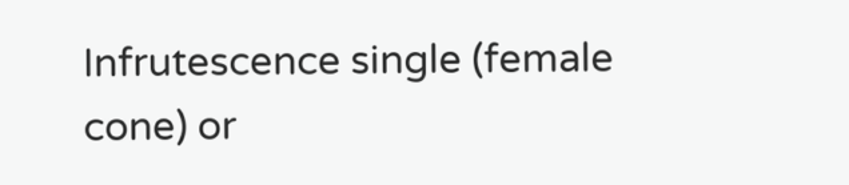Infrutescence single (female cone) or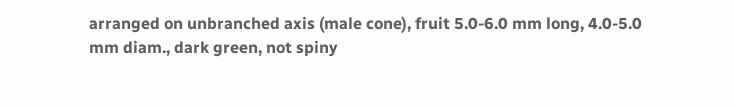arranged on unbranched axis (male cone), fruit 5.0-6.0 mm long, 4.0-5.0 mm diam., dark green, not spiny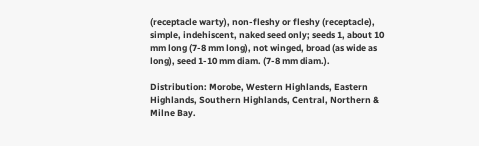(receptacle warty), non-fleshy or fleshy (receptacle), simple, indehiscent, naked seed only; seeds 1, about 10 mm long (7-8 mm long), not winged, broad (as wide as long), seed 1-10 mm diam. (7-8 mm diam.).

Distribution: Morobe, Western Highlands, Eastern Highlands, Southern Highlands, Central, Northern & Milne Bay.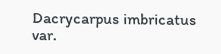Dacrycarpus imbricatus var.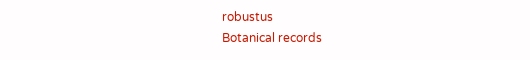robustus
Botanical records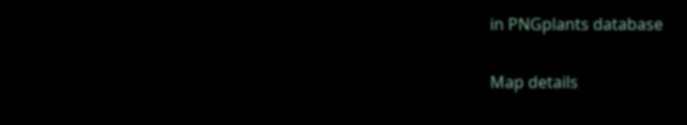in PNGplants database

Map details